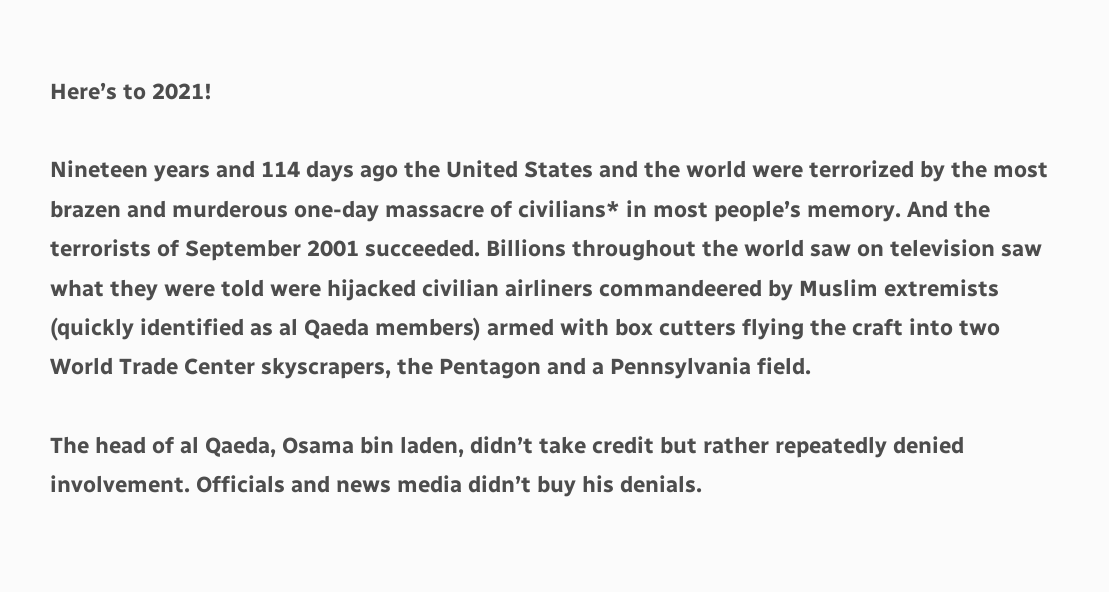Here’s to 2021!

Nineteen years and 114 days ago the United States and the world were terrorized by the most brazen and murderous one-day massacre of civilians* in most people’s memory. And the terrorists of September 2001 succeeded. Billions throughout the world saw on television saw what they were told were hijacked civilian airliners commandeered by Muslim extremists (quickly identified as al Qaeda members) armed with box cutters flying the craft into two World Trade Center skyscrapers, the Pentagon and a Pennsylvania field.

The head of al Qaeda, Osama bin laden, didn’t take credit but rather repeatedly denied involvement. Officials and news media didn’t buy his denials.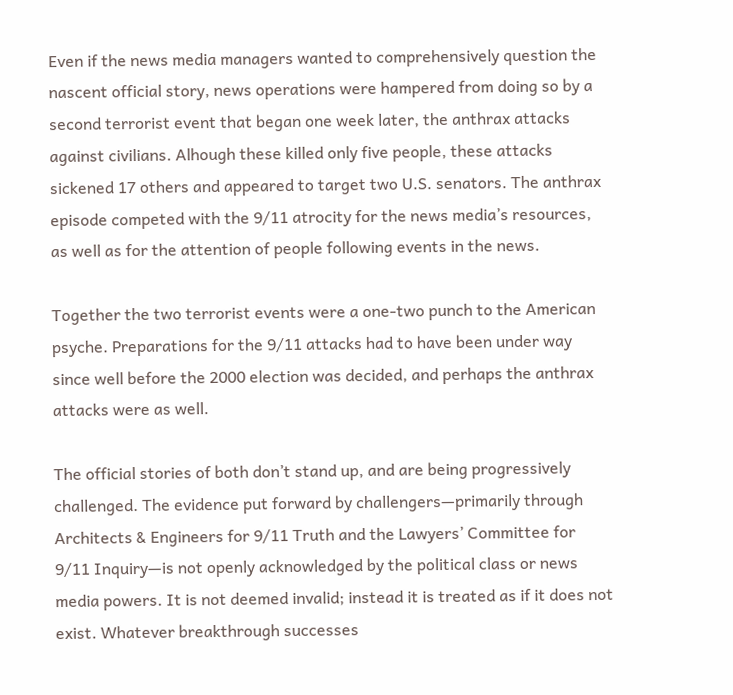Even if the news media managers wanted to comprehensively question the nascent official story, news operations were hampered from doing so by a second terrorist event that began one week later, the anthrax attacks against civilians. Alhough these killed only five people, these attacks sickened 17 others and appeared to target two U.S. senators. The anthrax episode competed with the 9/11 atrocity for the news media’s resources, as well as for the attention of people following events in the news.

Together the two terrorist events were a one-two punch to the American psyche. Preparations for the 9/11 attacks had to have been under way since well before the 2000 election was decided, and perhaps the anthrax attacks were as well.

The official stories of both don’t stand up, and are being progressively challenged. The evidence put forward by challengers—primarily through Architects & Engineers for 9/11 Truth and the Lawyers’ Committee for 9/11 Inquiry—is not openly acknowledged by the political class or news media powers. It is not deemed invalid; instead it is treated as if it does not exist. Whatever breakthrough successes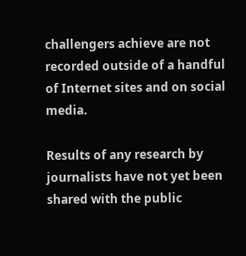challengers achieve are not recorded outside of a handful of Internet sites and on social media.

Results of any research by journalists have not yet been shared with the public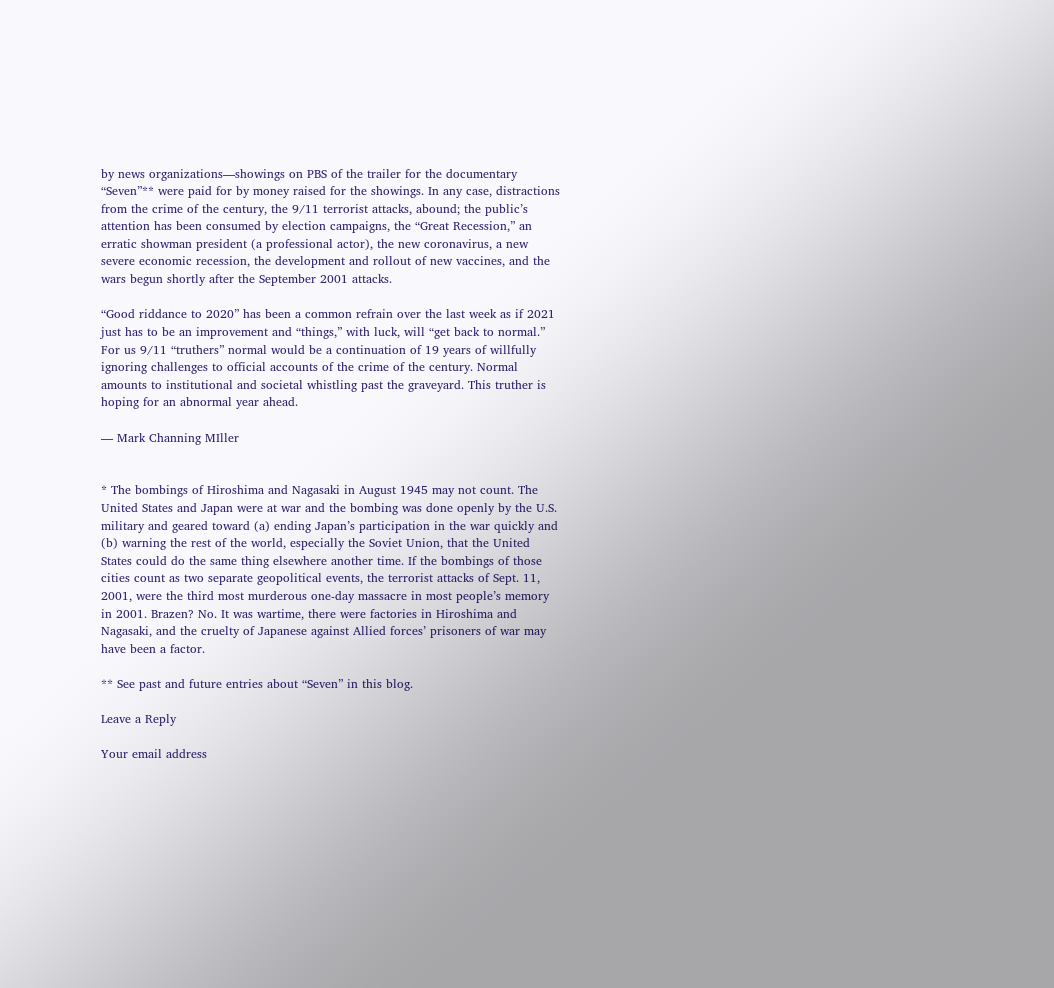by news organizations—showings on PBS of the trailer for the documentary “Seven”** were paid for by money raised for the showings. In any case, distractions from the crime of the century, the 9/11 terrorist attacks, abound; the public’s attention has been consumed by election campaigns, the “Great Recession,” an erratic showman president (a professional actor), the new coronavirus, a new severe economic recession, the development and rollout of new vaccines, and the wars begun shortly after the September 2001 attacks.

“Good riddance to 2020” has been a common refrain over the last week as if 2021 just has to be an improvement and “things,” with luck, will “get back to normal.” For us 9/11 “truthers” normal would be a continuation of 19 years of willfully ignoring challenges to official accounts of the crime of the century. Normal amounts to institutional and societal whistling past the graveyard. This truther is hoping for an abnormal year ahead.

— Mark Channing MIller


* The bombings of Hiroshima and Nagasaki in August 1945 may not count. The United States and Japan were at war and the bombing was done openly by the U.S. military and geared toward (a) ending Japan’s participation in the war quickly and (b) warning the rest of the world, especially the Soviet Union, that the United States could do the same thing elsewhere another time. If the bombings of those cities count as two separate geopolitical events, the terrorist attacks of Sept. 11, 2001, were the third most murderous one-day massacre in most people’s memory in 2001. Brazen? No. It was wartime, there were factories in Hiroshima and Nagasaki, and the cruelty of Japanese against Allied forces’ prisoners of war may have been a factor.

** See past and future entries about “Seven” in this blog.

Leave a Reply

Your email address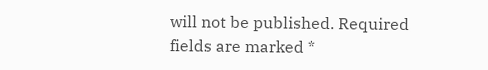will not be published. Required fields are marked *